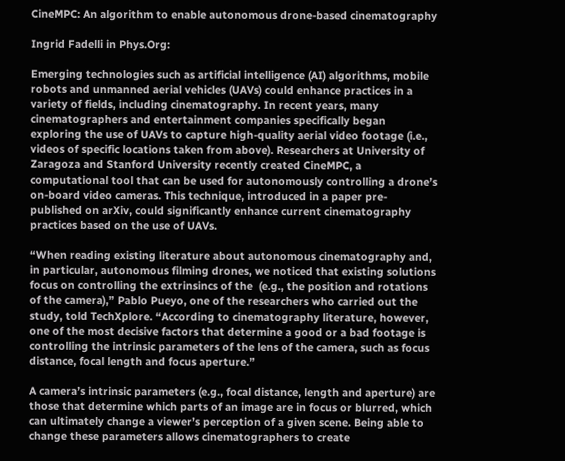CineMPC: An algorithm to enable autonomous drone-based cinematography

Ingrid Fadelli in Phys.Org:

Emerging technologies such as artificial intelligence (AI) algorithms, mobile robots and unmanned aerial vehicles (UAVs) could enhance practices in a variety of fields, including cinematography. In recent years, many cinematographers and entertainment companies specifically began exploring the use of UAVs to capture high-quality aerial video footage (i.e., videos of specific locations taken from above). Researchers at University of Zaragoza and Stanford University recently created CineMPC, a computational tool that can be used for autonomously controlling a drone’s on-board video cameras. This technique, introduced in a paper pre-published on arXiv, could significantly enhance current cinematography practices based on the use of UAVs.

“When reading existing literature about autonomous cinematography and, in particular, autonomous filming drones, we noticed that existing solutions focus on controlling the extrinsincs of the  (e.g., the position and rotations of the camera),” Pablo Pueyo, one of the researchers who carried out the study, told TechXplore. “According to cinematography literature, however, one of the most decisive factors that determine a good or a bad footage is controlling the intrinsic parameters of the lens of the camera, such as focus distance, focal length and focus aperture.”

A camera’s intrinsic parameters (e.g., focal distance, length and aperture) are those that determine which parts of an image are in focus or blurred, which can ultimately change a viewer’s perception of a given scene. Being able to change these parameters allows cinematographers to create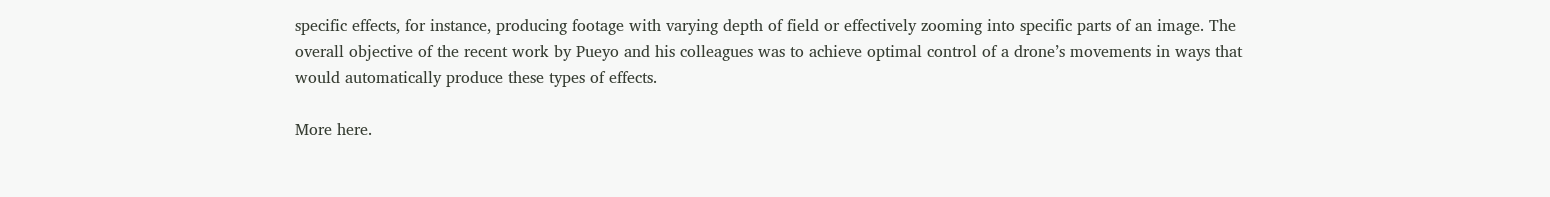specific effects, for instance, producing footage with varying depth of field or effectively zooming into specific parts of an image. The overall objective of the recent work by Pueyo and his colleagues was to achieve optimal control of a drone’s movements in ways that would automatically produce these types of effects.

More here.